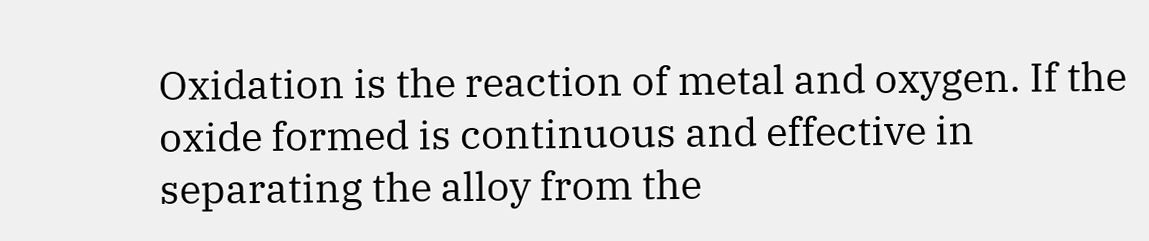Oxidation is the reaction of metal and oxygen. If the oxide formed is continuous and effective in separating the alloy from the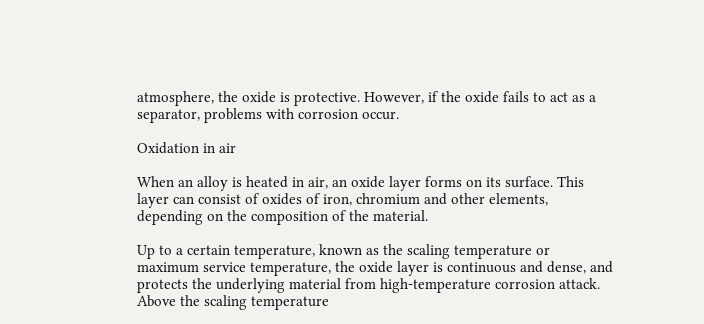atmosphere, the oxide is protective. However, if the oxide fails to act as a separator, problems with corrosion occur.

Oxidation in air

When an alloy is heated in air, an oxide layer forms on its surface. This layer can consist of oxides of iron, chromium and other elements, depending on the composition of the material.

Up to a certain temperature, known as the scaling temperature or maximum service temperature, the oxide layer is continuous and dense, and protects the underlying material from high-temperature corrosion attack. Above the scaling temperature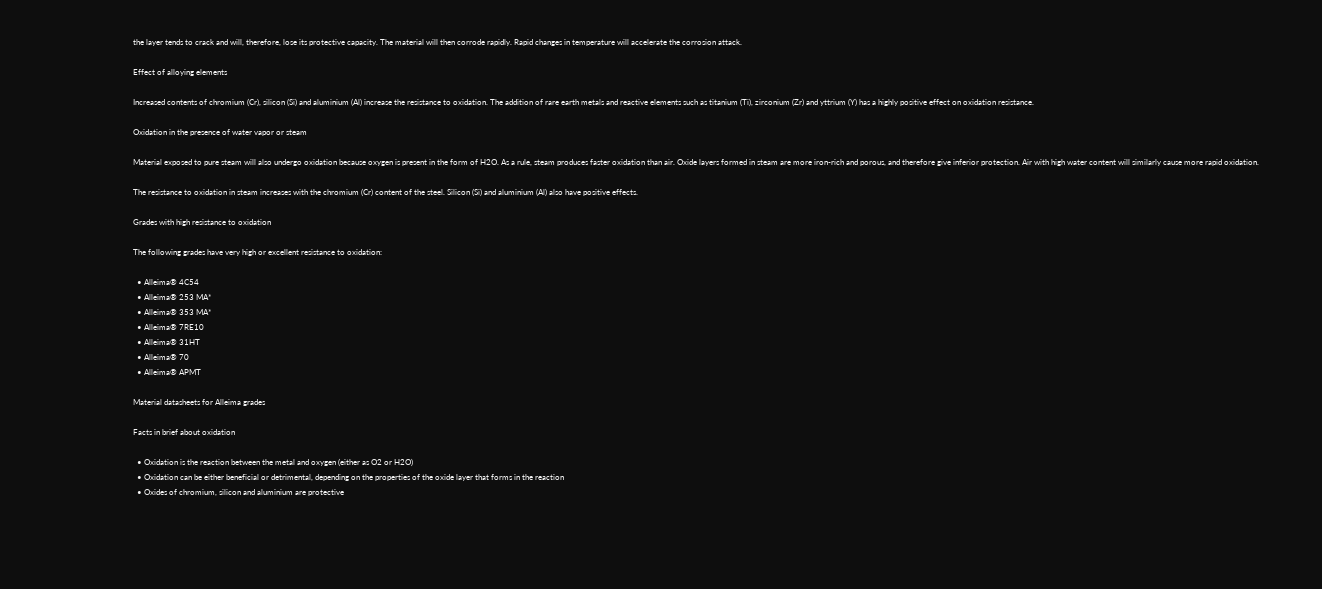the layer tends to crack and will, therefore, lose its protective capacity. The material will then corrode rapidly. Rapid changes in temperature will accelerate the corrosion attack.

Effect of alloying elements

Increased contents of chromium (Cr), silicon (Si) and aluminium (Al) increase the resistance to oxidation. The addition of rare earth metals and reactive elements such as titanium (Ti), zirconium (Zr) and yttrium (Y) has a highly positive effect on oxidation resistance.

Oxidation in the presence of water vapor or steam

Material exposed to pure steam will also undergo oxidation because oxygen is present in the form of H2O. As a rule, steam produces faster oxidation than air. Oxide layers formed in steam are more iron-rich and porous, and therefore give inferior protection. Air with high water content will similarly cause more rapid oxidation.

The resistance to oxidation in steam increases with the chromium (Cr) content of the steel. Silicon (Si) and aluminium (Al) also have positive effects.

Grades with high resistance to oxidation

The following grades have very high or excellent resistance to oxidation:

  • Alleima® 4C54
  • Alleima® 253 MA*
  • Alleima® 353 MA*
  • Alleima® 7RE10
  • Alleima® 31HT
  • Alleima® 70
  • Alleima® APMT

Material datasheets for Alleima grades

Facts in brief about oxidation

  • Oxidation is the reaction between the metal and oxygen (either as O2 or H2O)
  • Oxidation can be either beneficial or detrimental, depending on the properties of the oxide layer that forms in the reaction
  • Oxides of chromium, silicon and aluminium are protective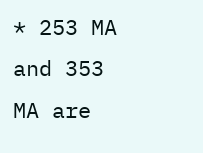* 253 MA and 353 MA are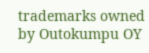trademarks owned by Outokumpu OY